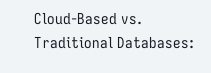Cloud-Based vs. Traditional Databases: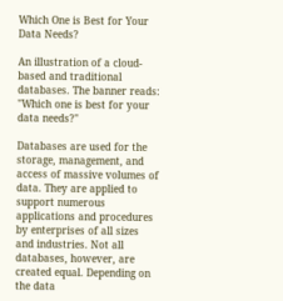Which One is Best for Your Data Needs?

An illustration of a cloud-based and traditional databases. The banner reads: "Which one is best for your data needs?"

Databases are used for the storage, management, and access of massive volumes of data. They are applied to support numerous applications and procedures by enterprises of all sizes and industries. Not all databases, however, are created equal. Depending on the data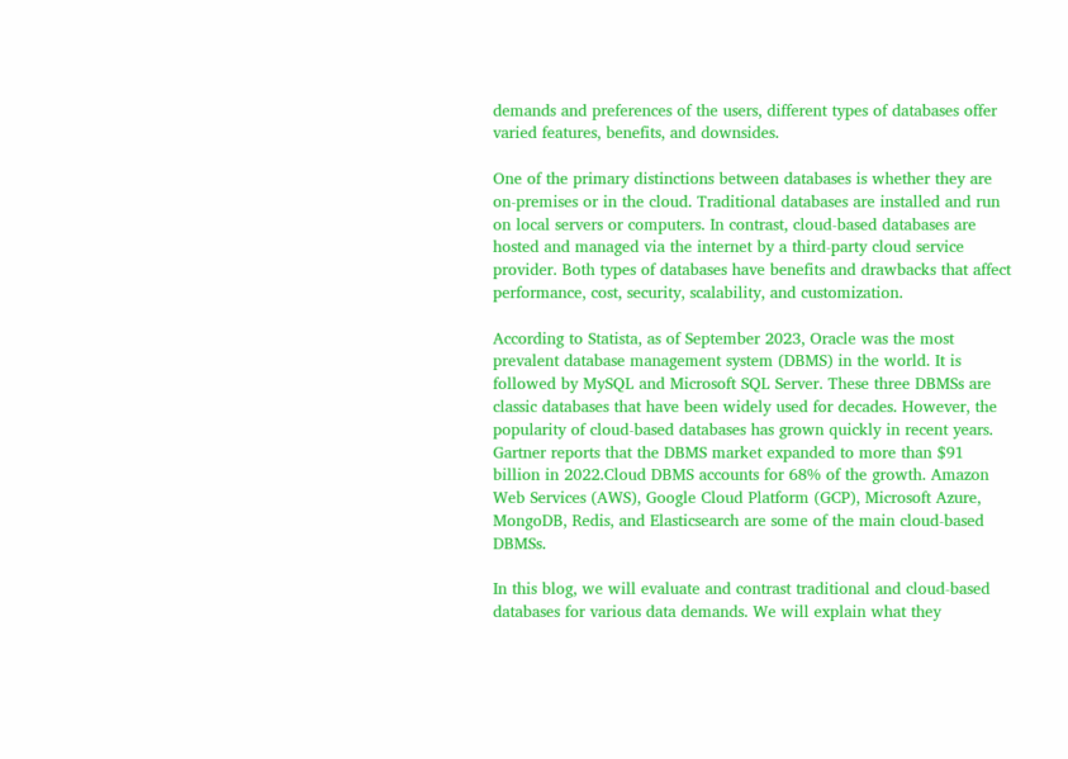demands and preferences of the users, different types of databases offer varied features, benefits, and downsides.

One of the primary distinctions between databases is whether they are on-premises or in the cloud. Traditional databases are installed and run on local servers or computers. In contrast, cloud-based databases are hosted and managed via the internet by a third-party cloud service provider. Both types of databases have benefits and drawbacks that affect performance, cost, security, scalability, and customization.

According to Statista, as of September 2023, Oracle was the most prevalent database management system (DBMS) in the world. It is followed by MySQL and Microsoft SQL Server. These three DBMSs are classic databases that have been widely used for decades. However, the popularity of cloud-based databases has grown quickly in recent years. Gartner reports that the DBMS market expanded to more than $91 billion in 2022.Cloud DBMS accounts for 68% of the growth. Amazon Web Services (AWS), Google Cloud Platform (GCP), Microsoft Azure, MongoDB, Redis, and Elasticsearch are some of the main cloud-based DBMSs.

In this blog, we will evaluate and contrast traditional and cloud-based databases for various data demands. We will explain what they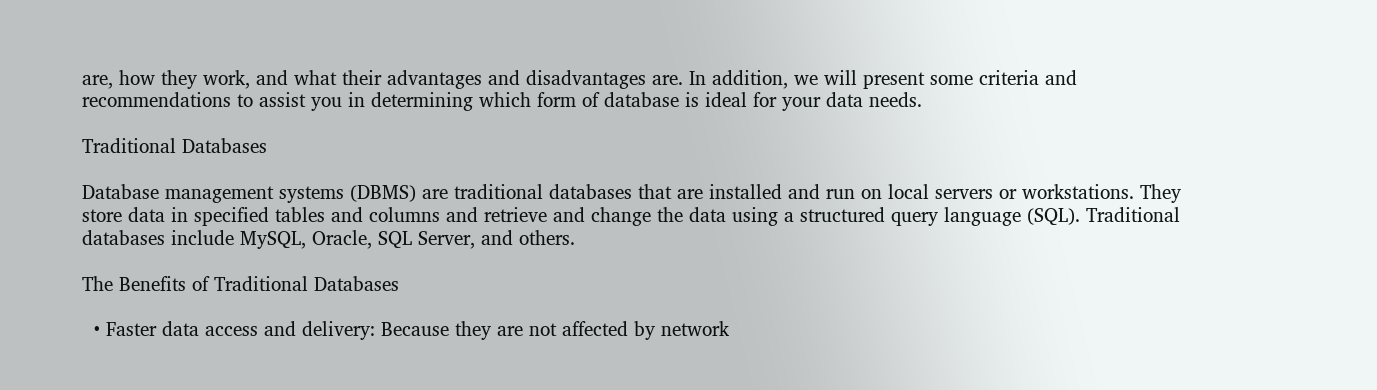are, how they work, and what their advantages and disadvantages are. In addition, we will present some criteria and recommendations to assist you in determining which form of database is ideal for your data needs.

Traditional Databases

Database management systems (DBMS) are traditional databases that are installed and run on local servers or workstations. They store data in specified tables and columns and retrieve and change the data using a structured query language (SQL). Traditional databases include MySQL, Oracle, SQL Server, and others.

The Benefits of Traditional Databases

  • Faster data access and delivery: Because they are not affected by network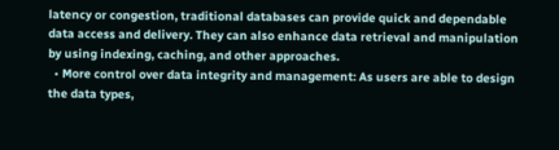latency or congestion, traditional databases can provide quick and dependable data access and delivery. They can also enhance data retrieval and manipulation by using indexing, caching, and other approaches.
  • More control over data integrity and management: As users are able to design the data types,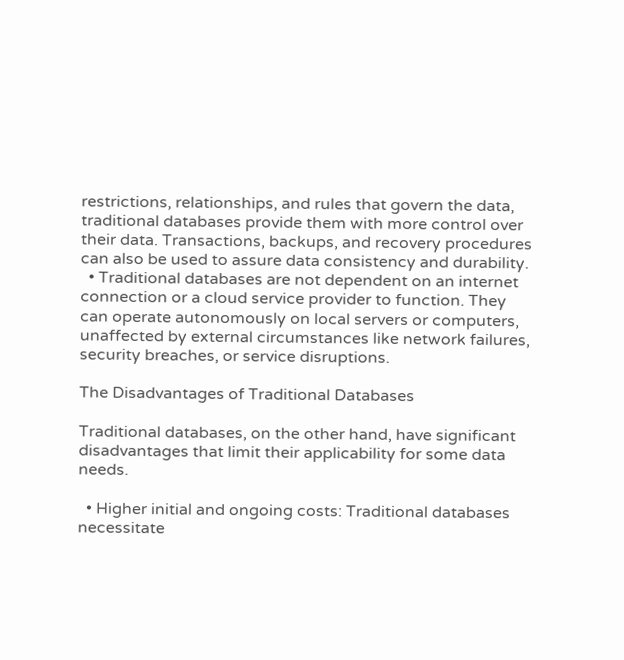restrictions, relationships, and rules that govern the data, traditional databases provide them with more control over their data. Transactions, backups, and recovery procedures can also be used to assure data consistency and durability.
  • Traditional databases are not dependent on an internet connection or a cloud service provider to function. They can operate autonomously on local servers or computers, unaffected by external circumstances like network failures, security breaches, or service disruptions.

The Disadvantages of Traditional Databases

Traditional databases, on the other hand, have significant disadvantages that limit their applicability for some data needs.

  • Higher initial and ongoing costs: Traditional databases necessitate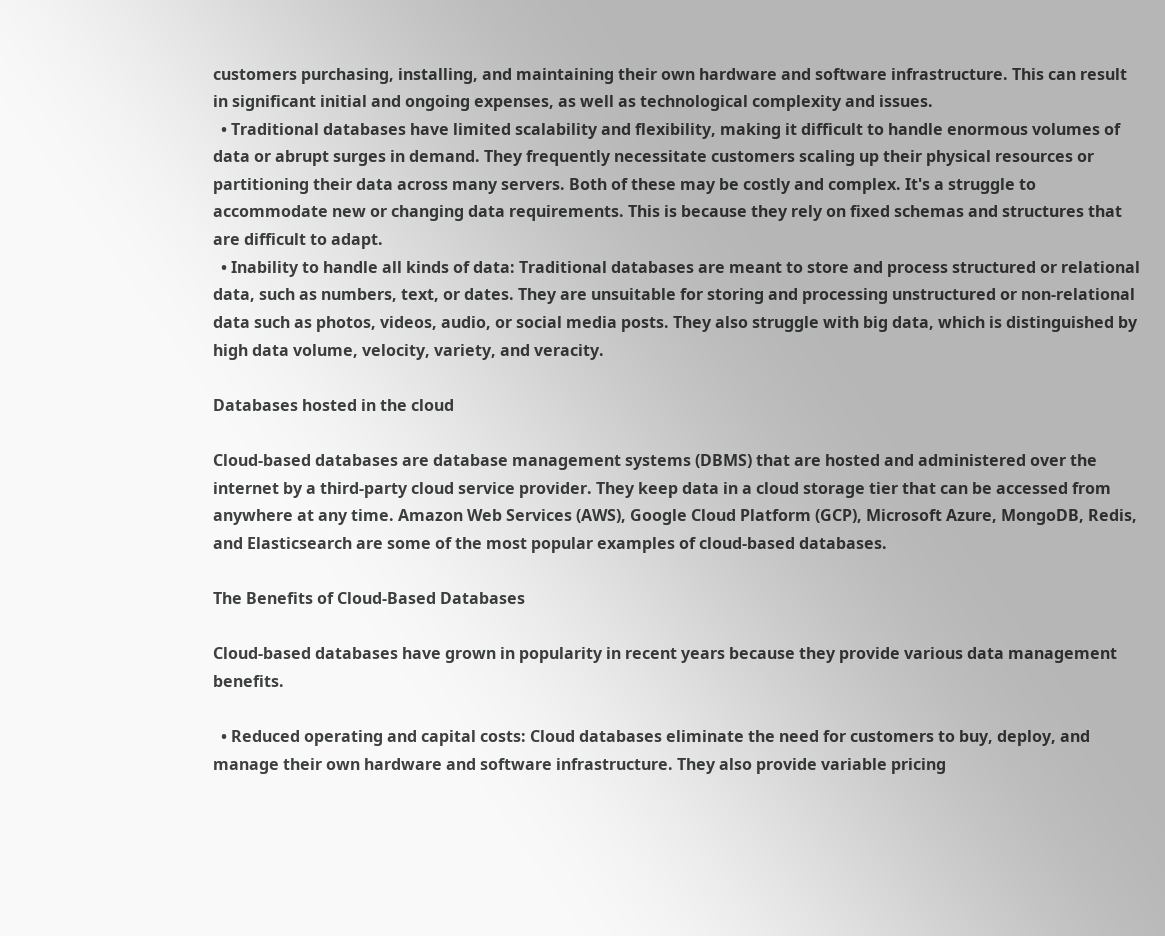customers purchasing, installing, and maintaining their own hardware and software infrastructure. This can result in significant initial and ongoing expenses, as well as technological complexity and issues.
  • Traditional databases have limited scalability and flexibility, making it difficult to handle enormous volumes of data or abrupt surges in demand. They frequently necessitate customers scaling up their physical resources or partitioning their data across many servers. Both of these may be costly and complex. It's a struggle to accommodate new or changing data requirements. This is because they rely on fixed schemas and structures that are difficult to adapt.
  • Inability to handle all kinds of data: Traditional databases are meant to store and process structured or relational data, such as numbers, text, or dates. They are unsuitable for storing and processing unstructured or non-relational data such as photos, videos, audio, or social media posts. They also struggle with big data, which is distinguished by high data volume, velocity, variety, and veracity.

Databases hosted in the cloud

Cloud-based databases are database management systems (DBMS) that are hosted and administered over the internet by a third-party cloud service provider. They keep data in a cloud storage tier that can be accessed from anywhere at any time. Amazon Web Services (AWS), Google Cloud Platform (GCP), Microsoft Azure, MongoDB, Redis, and Elasticsearch are some of the most popular examples of cloud-based databases.

The Benefits of Cloud-Based Databases

Cloud-based databases have grown in popularity in recent years because they provide various data management benefits.

  • Reduced operating and capital costs: Cloud databases eliminate the need for customers to buy, deploy, and manage their own hardware and software infrastructure. They also provide variable pricing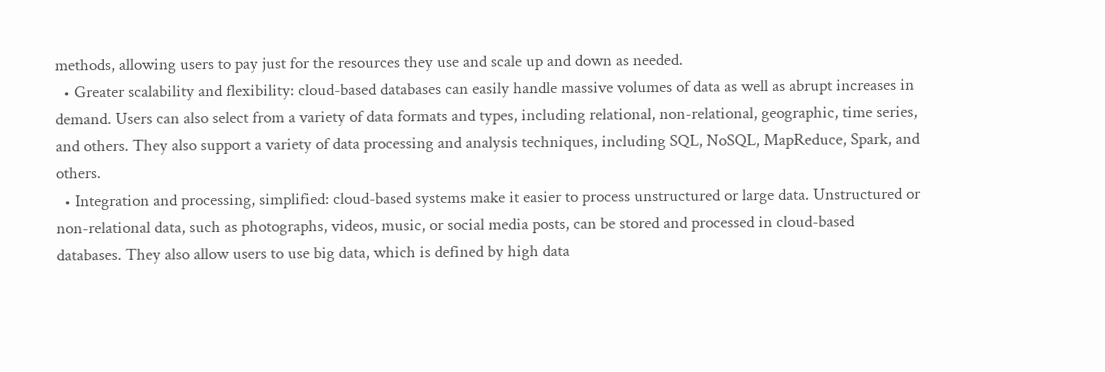methods, allowing users to pay just for the resources they use and scale up and down as needed.
  • Greater scalability and flexibility: cloud-based databases can easily handle massive volumes of data as well as abrupt increases in demand. Users can also select from a variety of data formats and types, including relational, non-relational, geographic, time series, and others. They also support a variety of data processing and analysis techniques, including SQL, NoSQL, MapReduce, Spark, and others.
  • Integration and processing, simplified: cloud-based systems make it easier to process unstructured or large data. Unstructured or non-relational data, such as photographs, videos, music, or social media posts, can be stored and processed in cloud-based databases. They also allow users to use big data, which is defined by high data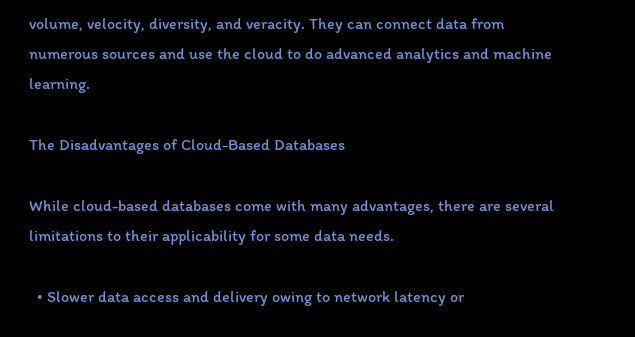volume, velocity, diversity, and veracity. They can connect data from numerous sources and use the cloud to do advanced analytics and machine learning.

The Disadvantages of Cloud-Based Databases

While cloud-based databases come with many advantages, there are several limitations to their applicability for some data needs.

  • Slower data access and delivery owing to network latency or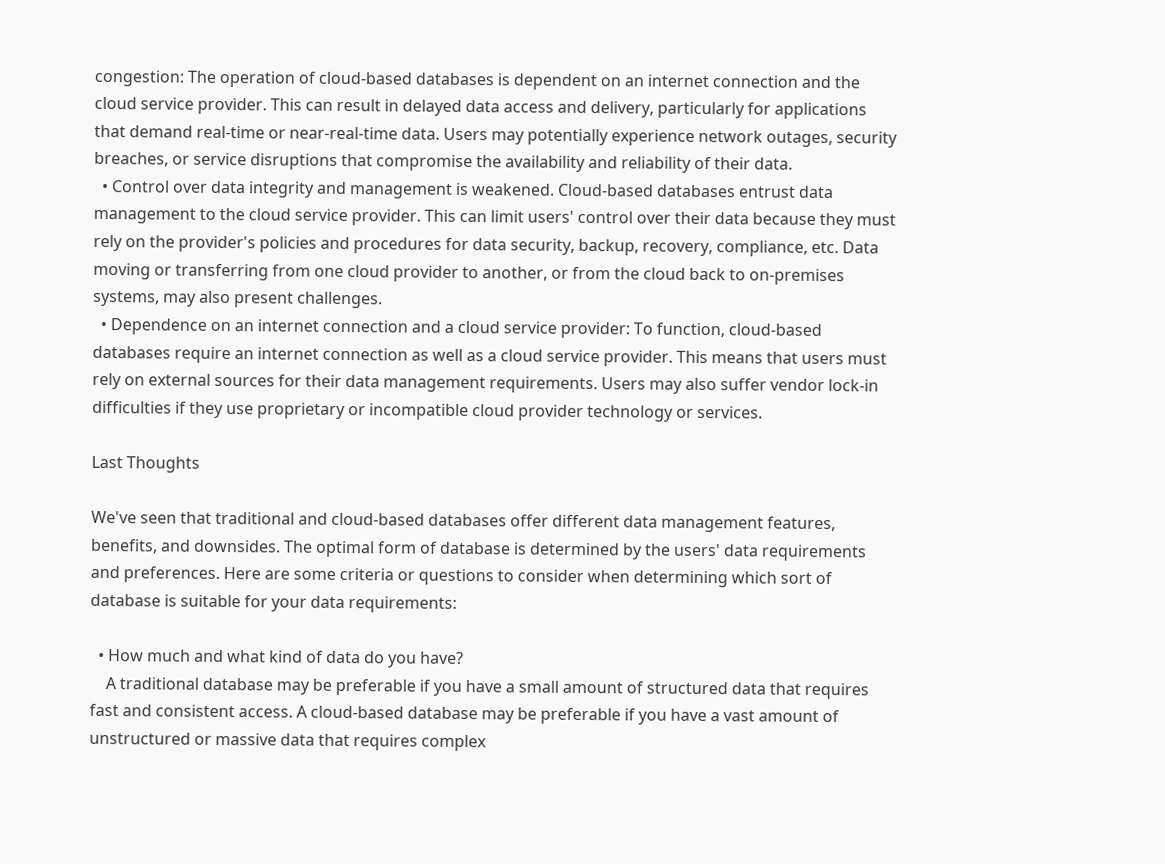congestion: The operation of cloud-based databases is dependent on an internet connection and the cloud service provider. This can result in delayed data access and delivery, particularly for applications that demand real-time or near-real-time data. Users may potentially experience network outages, security breaches, or service disruptions that compromise the availability and reliability of their data.
  • Control over data integrity and management is weakened. Cloud-based databases entrust data management to the cloud service provider. This can limit users' control over their data because they must rely on the provider's policies and procedures for data security, backup, recovery, compliance, etc. Data moving or transferring from one cloud provider to another, or from the cloud back to on-premises systems, may also present challenges.
  • Dependence on an internet connection and a cloud service provider: To function, cloud-based databases require an internet connection as well as a cloud service provider. This means that users must rely on external sources for their data management requirements. Users may also suffer vendor lock-in difficulties if they use proprietary or incompatible cloud provider technology or services.

Last Thoughts

We've seen that traditional and cloud-based databases offer different data management features, benefits, and downsides. The optimal form of database is determined by the users' data requirements and preferences. Here are some criteria or questions to consider when determining which sort of database is suitable for your data requirements:

  • How much and what kind of data do you have?
    A traditional database may be preferable if you have a small amount of structured data that requires fast and consistent access. A cloud-based database may be preferable if you have a vast amount of unstructured or massive data that requires complex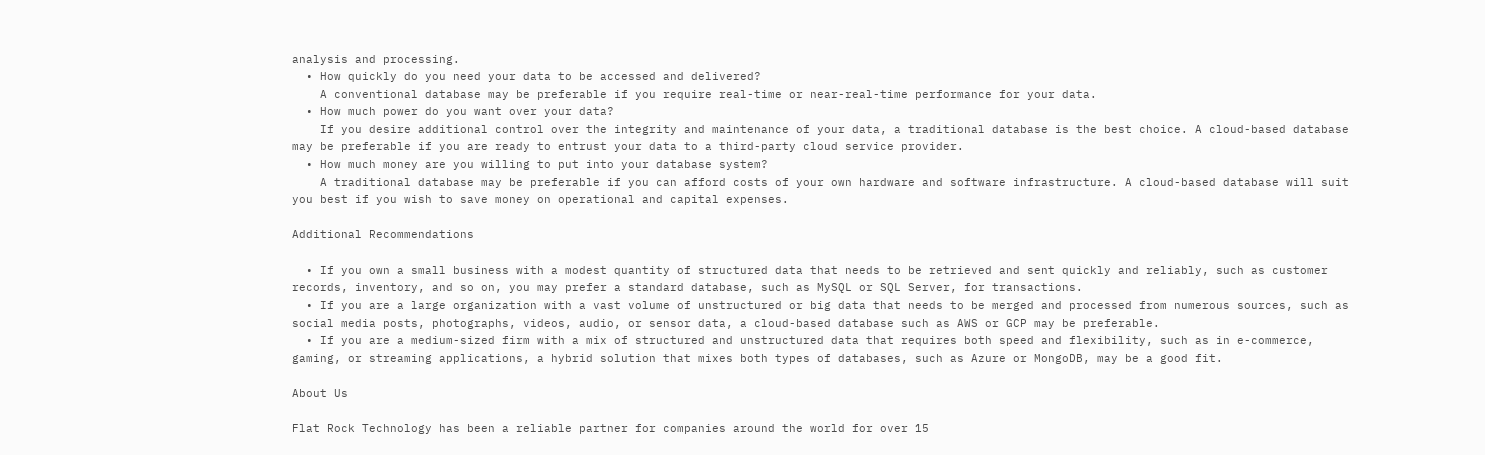analysis and processing.
  • How quickly do you need your data to be accessed and delivered?
    A conventional database may be preferable if you require real-time or near-real-time performance for your data.
  • How much power do you want over your data?
    If you desire additional control over the integrity and maintenance of your data, a traditional database is the best choice. A cloud-based database may be preferable if you are ready to entrust your data to a third-party cloud service provider.
  • How much money are you willing to put into your database system?
    A traditional database may be preferable if you can afford costs of your own hardware and software infrastructure. A cloud-based database will suit you best if you wish to save money on operational and capital expenses.

Additional Recommendations

  • If you own a small business with a modest quantity of structured data that needs to be retrieved and sent quickly and reliably, such as customer records, inventory, and so on, you may prefer a standard database, such as MySQL or SQL Server, for transactions.
  • If you are a large organization with a vast volume of unstructured or big data that needs to be merged and processed from numerous sources, such as social media posts, photographs, videos, audio, or sensor data, a cloud-based database such as AWS or GCP may be preferable.
  • If you are a medium-sized firm with a mix of structured and unstructured data that requires both speed and flexibility, such as in e-commerce, gaming, or streaming applications, a hybrid solution that mixes both types of databases, such as Azure or MongoDB, may be a good fit.

About Us

Flat Rock Technology has been a reliable partner for companies around the world for over 15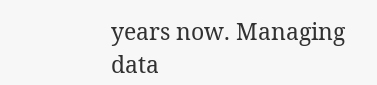years now. Managing data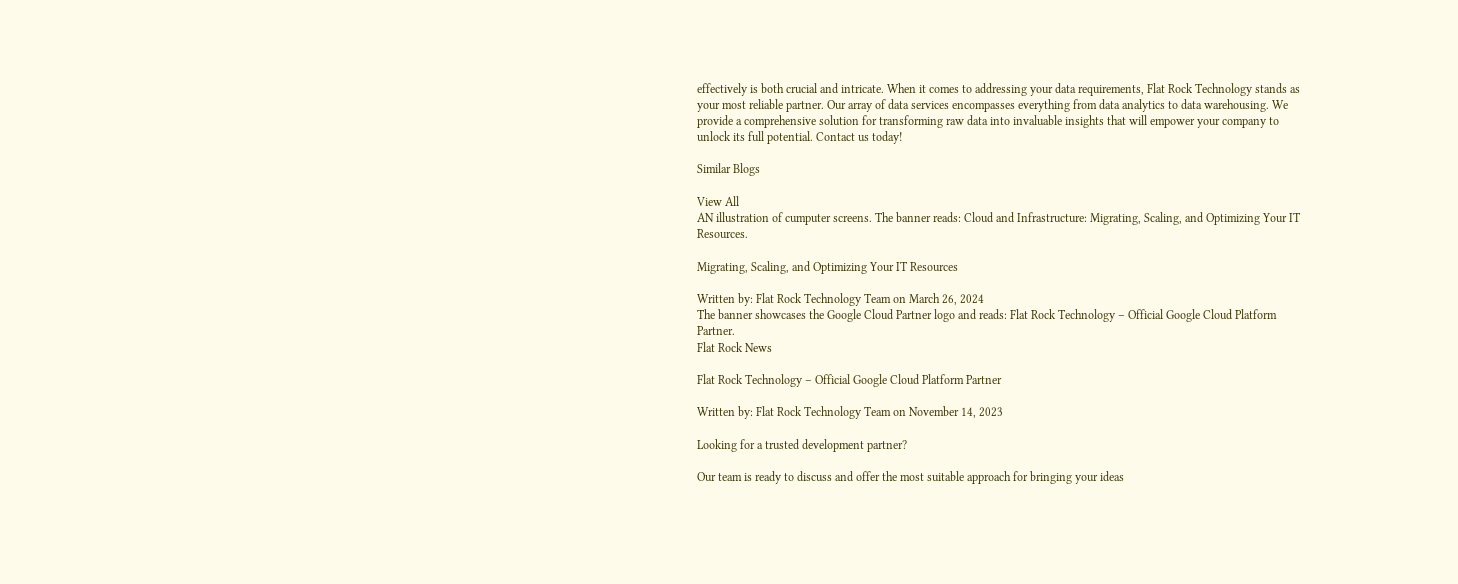effectively is both crucial and intricate. When it comes to addressing your data requirements, Flat Rock Technology stands as your most reliable partner. Our array of data services encompasses everything from data analytics to data warehousing. We provide a comprehensive solution for transforming raw data into invaluable insights that will empower your company to unlock its full potential. Contact us today!

Similar Blogs

View All
AN illustration of cumputer screens. The banner reads: Cloud and Infrastructure: Migrating, Scaling, and Optimizing Your IT Resources.

Migrating, Scaling, and Optimizing Your IT Resources

Written by: Flat Rock Technology Team on March 26, 2024
The banner showcases the Google Cloud Partner logo and reads: Flat Rock Technology – Official Google Cloud Platform Partner.
Flat Rock News

Flat Rock Technology – Official Google Cloud Platform Partner

Written by: Flat Rock Technology Team on November 14, 2023

Looking for a trusted development partner?

Our team is ready to discuss and offer the most suitable approach for bringing your ideas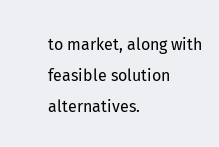to market, along with feasible solution alternatives.